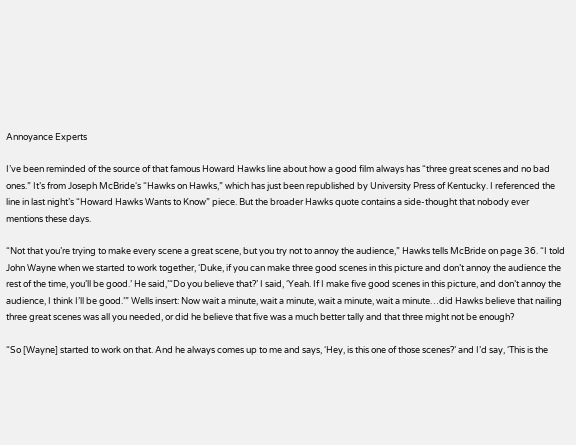Annoyance Experts

I’ve been reminded of the source of that famous Howard Hawks line about how a good film always has “three great scenes and no bad ones.” It’s from Joseph McBride‘s “Hawks on Hawks,” which has just been republished by University Press of Kentucky. I referenced the line in last night’s “Howard Hawks Wants to Know” piece. But the broader Hawks quote contains a side-thought that nobody ever mentions these days.

“Not that you’re trying to make every scene a great scene, but you try not to annoy the audience,” Hawks tells McBride on page 36. “I told John Wayne when we started to work together, ‘Duke, if you can make three good scenes in this picture and don’t annoy the audience the rest of the time, you’ll be good.’ He said,’“Do you believe that?’ I said, ‘Yeah. If I make five good scenes in this picture, and don’t annoy the audience, I think I’ll be good.’” Wells insert: Now wait a minute, wait a minute, wait a minute, wait a minute…did Hawks believe that nailing three great scenes was all you needed, or did he believe that five was a much better tally and that three might not be enough?

“So [Wayne] started to work on that. And he always comes up to me and says, ‘Hey, is this one of those scenes?’ and I’d say, ‘This is the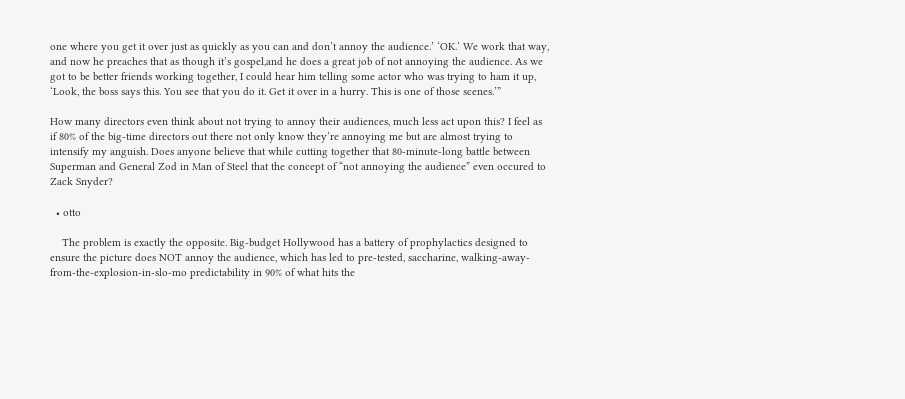one where you get it over just as quickly as you can and don’t annoy the audience.’ ‘OK.’ We work that way, and now he preaches that as though it’s gospel,and he does a great job of not annoying the audience. As we got to be better friends working together, I could hear him telling some actor who was trying to ham it up, ‘Look, the boss says this. You see that you do it. Get it over in a hurry. This is one of those scenes.’”

How many directors even think about not trying to annoy their audiences, much less act upon this? I feel as if 80% of the big-time directors out there not only know they’re annoying me but are almost trying to intensify my anguish. Does anyone believe that while cutting together that 80-minute-long battle between Superman and General Zod in Man of Steel that the concept of “not annoying the audience” even occured to Zack Snyder?

  • otto

    The problem is exactly the opposite. Big-budget Hollywood has a battery of prophylactics designed to ensure the picture does NOT annoy the audience, which has led to pre-tested, saccharine, walking-away-from-the-explosion-in-slo-mo predictability in 90% of what hits the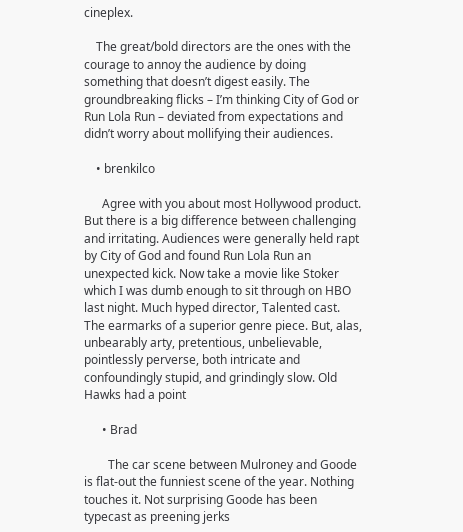cineplex.

    The great/bold directors are the ones with the courage to annoy the audience by doing something that doesn’t digest easily. The groundbreaking flicks – I’m thinking City of God or Run Lola Run – deviated from expectations and didn’t worry about mollifying their audiences.

    • brenkilco

      Agree with you about most Hollywood product. But there is a big difference between challenging and irritating. Audiences were generally held rapt by City of God and found Run Lola Run an unexpected kick. Now take a movie like Stoker which I was dumb enough to sit through on HBO last night. Much hyped director, Talented cast. The earmarks of a superior genre piece. But, alas, unbearably arty, pretentious, unbelievable, pointlessly perverse, both intricate and confoundingly stupid, and grindingly slow. Old Hawks had a point

      • Brad

        The car scene between Mulroney and Goode is flat-out the funniest scene of the year. Nothing touches it. Not surprising Goode has been typecast as preening jerks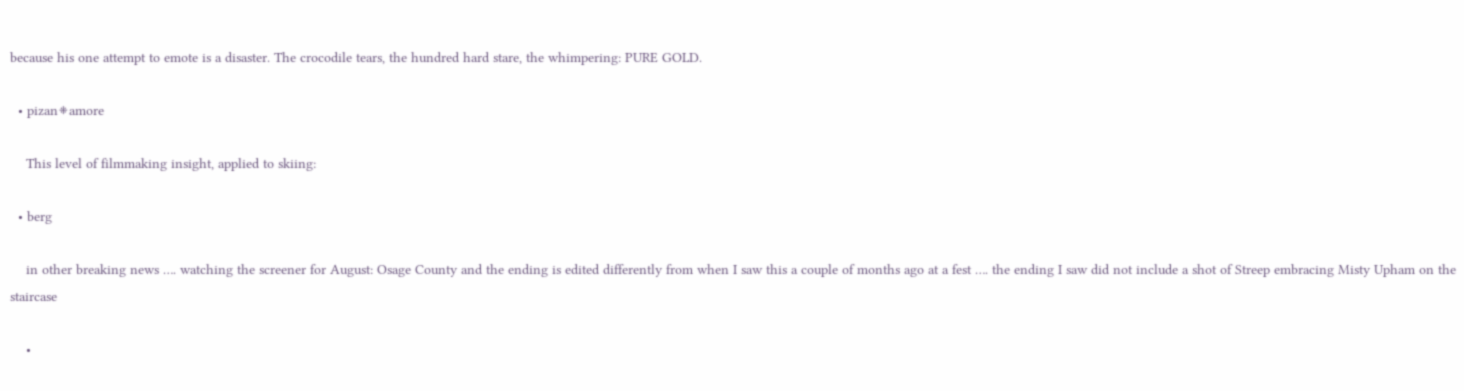because his one attempt to emote is a disaster. The crocodile tears, the hundred hard stare, the whimpering: PURE GOLD.

  • pizan܍amore

    This level of filmmaking insight, applied to skiing:

  • berg

    in other breaking news …. watching the screener for August: Osage County and the ending is edited differently from when I saw this a couple of months ago at a fest …. the ending I saw did not include a shot of Streep embracing Misty Upham on the staircase

    •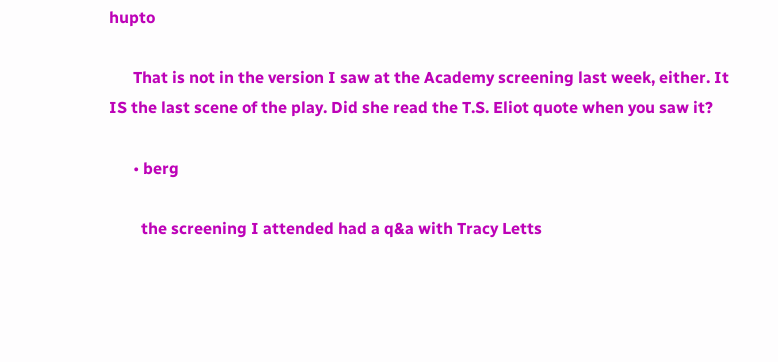hupto

      That is not in the version I saw at the Academy screening last week, either. It IS the last scene of the play. Did she read the T.S. Eliot quote when you saw it?

      • berg

        the screening I attended had a q&a with Tracy Letts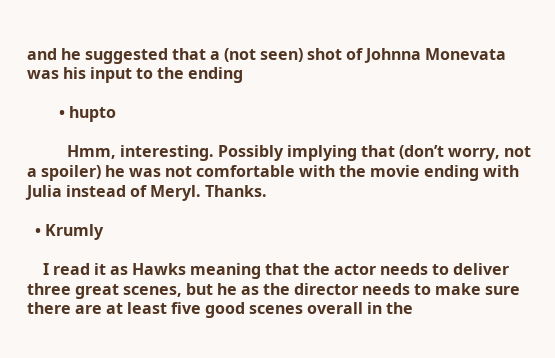and he suggested that a (not seen) shot of Johnna Monevata was his input to the ending

        • hupto

          Hmm, interesting. Possibly implying that (don’t worry, not a spoiler) he was not comfortable with the movie ending with Julia instead of Meryl. Thanks.

  • Krumly

    I read it as Hawks meaning that the actor needs to deliver three great scenes, but he as the director needs to make sure there are at least five good scenes overall in the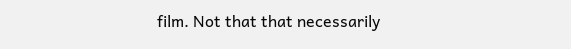film. Not that that necessarily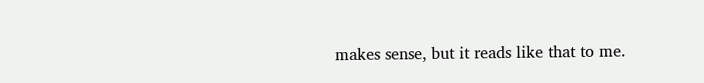makes sense, but it reads like that to me.